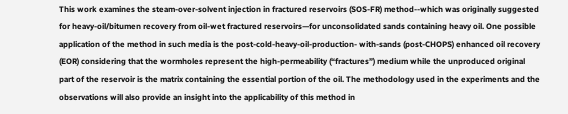This work examines the steam-over-solvent injection in fractured reservoirs (SOS-FR) method--which was originally suggested for heavy-oil/bitumen recovery from oil-wet fractured reservoirs—for unconsolidated sands containing heavy oil. One possible application of the method in such media is the post-cold-heavy-oil-production- with-sands (post-CHOPS) enhanced oil recovery (EOR) considering that the wormholes represent the high-permeability (“fractures”) medium while the unproduced original part of the reservoir is the matrix containing the essential portion of the oil. The methodology used in the experiments and the observations will also provide an insight into the applicability of this method in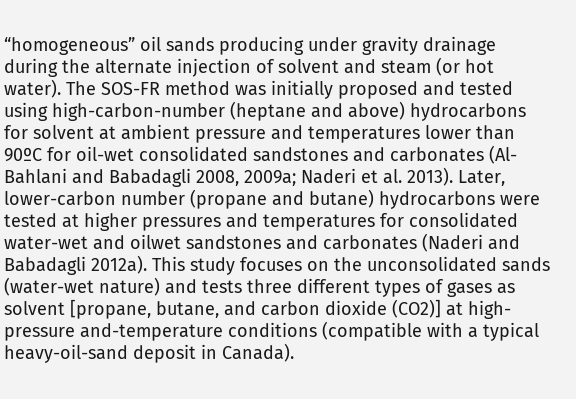“homogeneous” oil sands producing under gravity drainage during the alternate injection of solvent and steam (or hot water). The SOS-FR method was initially proposed and tested using high-carbon-number (heptane and above) hydrocarbons for solvent at ambient pressure and temperatures lower than 90ºC for oil-wet consolidated sandstones and carbonates (Al-Bahlani and Babadagli 2008, 2009a; Naderi et al. 2013). Later, lower-carbon number (propane and butane) hydrocarbons were tested at higher pressures and temperatures for consolidated water-wet and oilwet sandstones and carbonates (Naderi and Babadagli 2012a). This study focuses on the unconsolidated sands (water-wet nature) and tests three different types of gases as solvent [propane, butane, and carbon dioxide (CO2)] at high-pressure and-temperature conditions (compatible with a typical heavy-oil-sand deposit in Canada).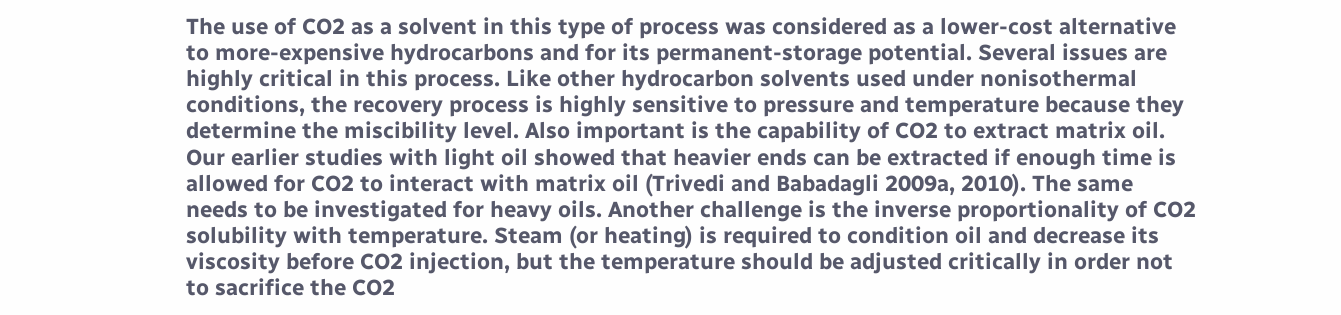The use of CO2 as a solvent in this type of process was considered as a lower-cost alternative to more-expensive hydrocarbons and for its permanent-storage potential. Several issues are highly critical in this process. Like other hydrocarbon solvents used under nonisothermal conditions, the recovery process is highly sensitive to pressure and temperature because they determine the miscibility level. Also important is the capability of CO2 to extract matrix oil. Our earlier studies with light oil showed that heavier ends can be extracted if enough time is allowed for CO2 to interact with matrix oil (Trivedi and Babadagli 2009a, 2010). The same needs to be investigated for heavy oils. Another challenge is the inverse proportionality of CO2 solubility with temperature. Steam (or heating) is required to condition oil and decrease its viscosity before CO2 injection, but the temperature should be adjusted critically in order not to sacrifice the CO2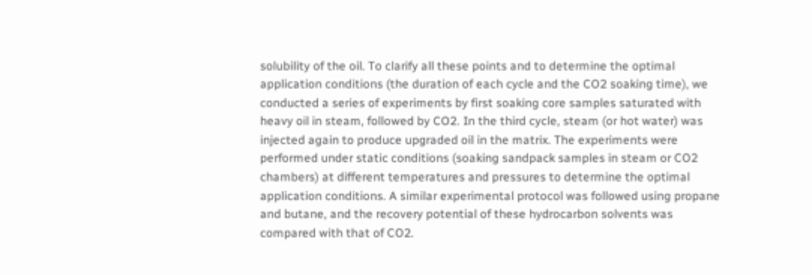solubility of the oil. To clarify all these points and to determine the optimal application conditions (the duration of each cycle and the CO2 soaking time), we conducted a series of experiments by first soaking core samples saturated with heavy oil in steam, followed by CO2. In the third cycle, steam (or hot water) was injected again to produce upgraded oil in the matrix. The experiments were performed under static conditions (soaking sandpack samples in steam or CO2 chambers) at different temperatures and pressures to determine the optimal application conditions. A similar experimental protocol was followed using propane and butane, and the recovery potential of these hydrocarbon solvents was compared with that of CO2.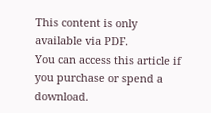This content is only available via PDF.
You can access this article if you purchase or spend a download.